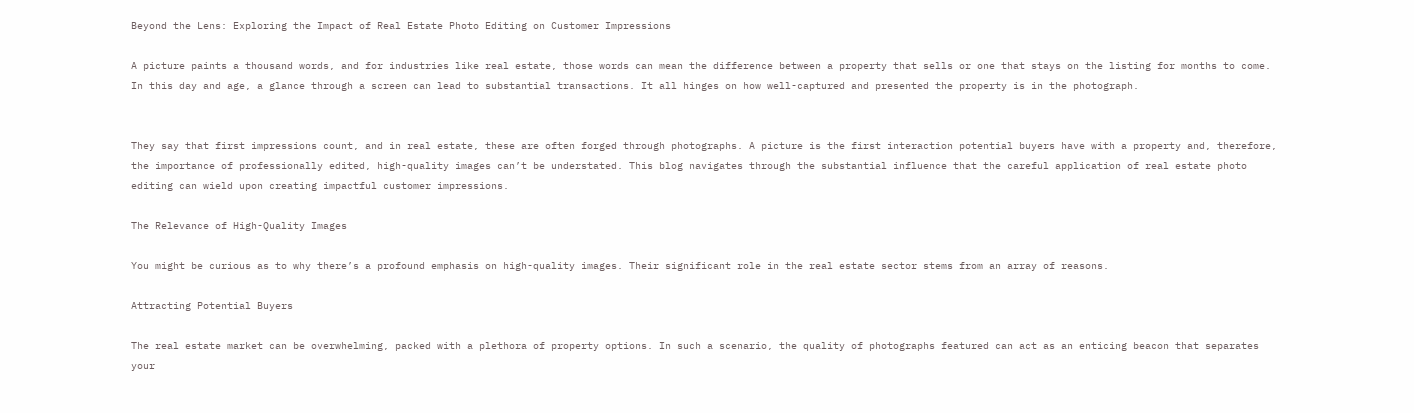Beyond the Lens: Exploring the Impact of Real Estate Photo Editing on Customer Impressions

A picture paints a thousand words, and for industries like real estate, those words can mean the difference between a property that sells or one that stays on the listing for months to come. In this day and age, a glance through a screen can lead to substantial transactions. It all hinges on how well-captured and presented the property is in the photograph.


They say that first impressions count, and in real estate, these are often forged through photographs. A picture is the first interaction potential buyers have with a property and, therefore, the importance of professionally edited, high-quality images can’t be understated. This blog navigates through the substantial influence that the careful application of real estate photo editing can wield upon creating impactful customer impressions.

The Relevance of High-Quality Images

You might be curious as to why there’s a profound emphasis on high-quality images. Their significant role in the real estate sector stems from an array of reasons.

Attracting Potential Buyers

The real estate market can be overwhelming, packed with a plethora of property options. In such a scenario, the quality of photographs featured can act as an enticing beacon that separates your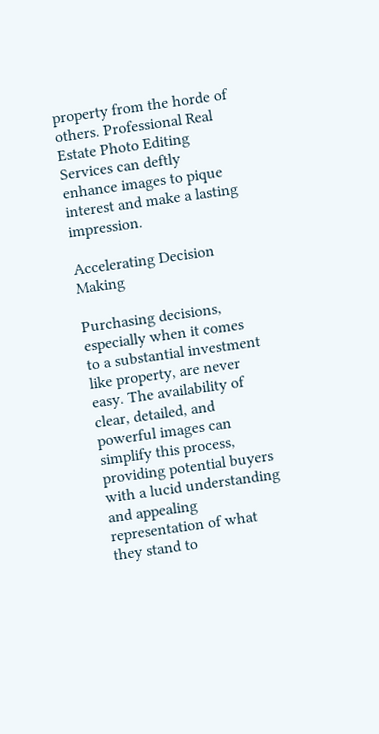property from the horde of others. Professional Real Estate Photo Editing Services can deftly enhance images to pique interest and make a lasting impression.

Accelerating Decision Making

Purchasing decisions, especially when it comes to a substantial investment like property, are never easy. The availability of clear, detailed, and powerful images can simplify this process, providing potential buyers with a lucid understanding and appealing representation of what they stand to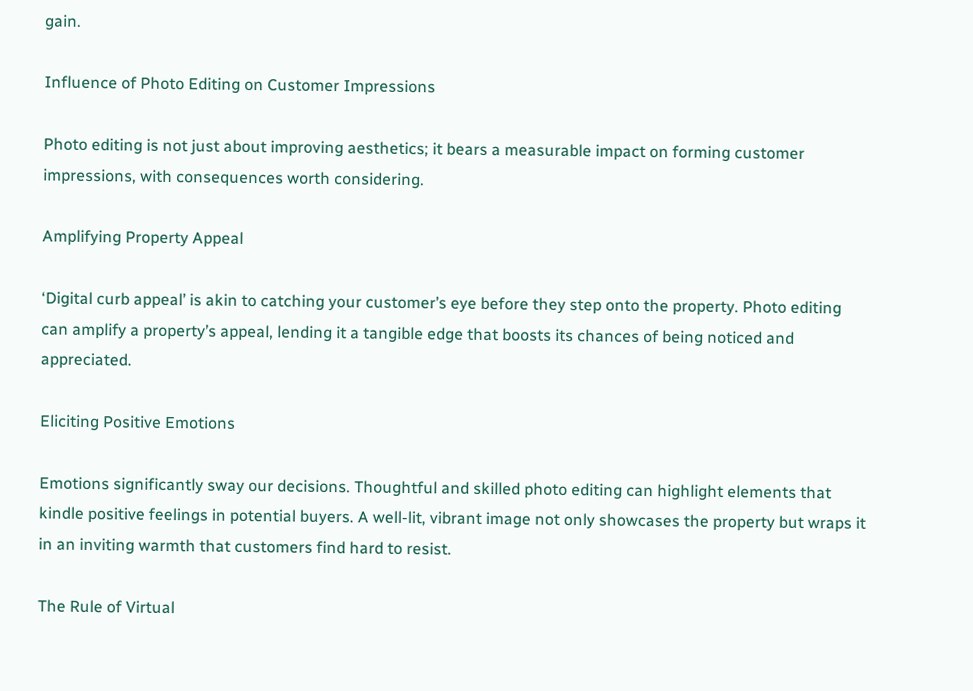gain.

Influence of Photo Editing on Customer Impressions

Photo editing is not just about improving aesthetics; it bears a measurable impact on forming customer impressions, with consequences worth considering.

Amplifying Property Appeal

‘Digital curb appeal’ is akin to catching your customer’s eye before they step onto the property. Photo editing can amplify a property’s appeal, lending it a tangible edge that boosts its chances of being noticed and appreciated.

Eliciting Positive Emotions

Emotions significantly sway our decisions. Thoughtful and skilled photo editing can highlight elements that kindle positive feelings in potential buyers. A well-lit, vibrant image not only showcases the property but wraps it in an inviting warmth that customers find hard to resist.

The Rule of Virtual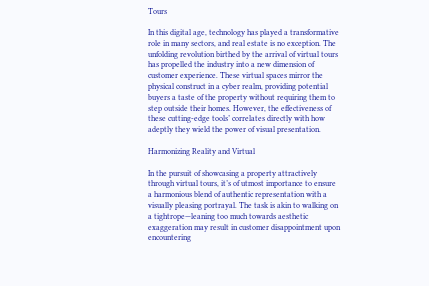Tours

In this digital age, technology has played a transformative role in many sectors, and real estate is no exception. The unfolding revolution birthed by the arrival of virtual tours has propelled the industry into a new dimension of customer experience. These virtual spaces mirror the physical construct in a cyber realm, providing potential buyers a taste of the property without requiring them to step outside their homes. However, the effectiveness of these cutting-edge tools’ correlates directly with how adeptly they wield the power of visual presentation.

Harmonizing Reality and Virtual

In the pursuit of showcasing a property attractively through virtual tours, it’s of utmost importance to ensure a harmonious blend of authentic representation with a visually pleasing portrayal. The task is akin to walking on a tightrope—leaning too much towards aesthetic exaggeration may result in customer disappointment upon encountering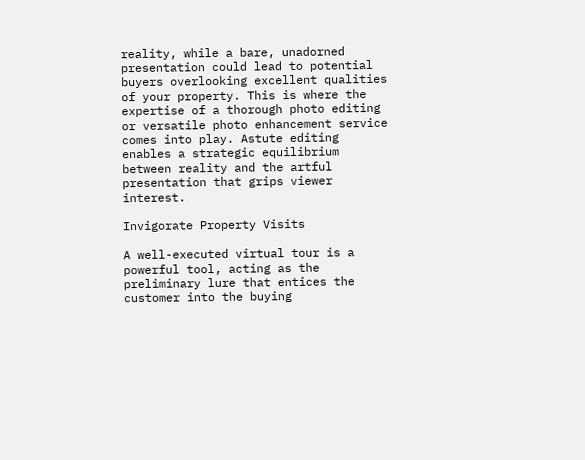reality, while a bare, unadorned presentation could lead to potential buyers overlooking excellent qualities of your property. This is where the expertise of a thorough photo editing or versatile photo enhancement service comes into play. Astute editing enables a strategic equilibrium between reality and the artful presentation that grips viewer interest.

Invigorate Property Visits

A well-executed virtual tour is a powerful tool, acting as the preliminary lure that entices the customer into the buying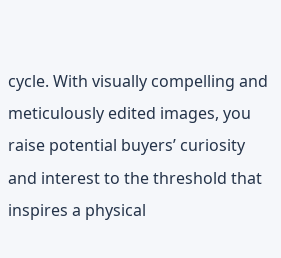cycle. With visually compelling and meticulously edited images, you raise potential buyers’ curiosity and interest to the threshold that inspires a physical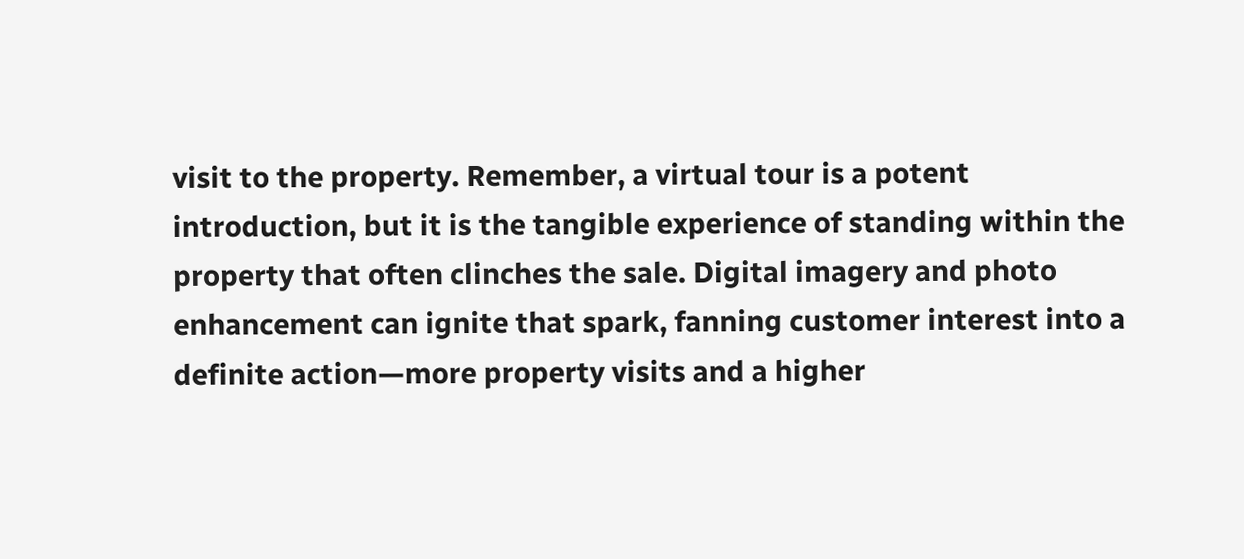visit to the property. Remember, a virtual tour is a potent introduction, but it is the tangible experience of standing within the property that often clinches the sale. Digital imagery and photo enhancement can ignite that spark, fanning customer interest into a definite action—more property visits and a higher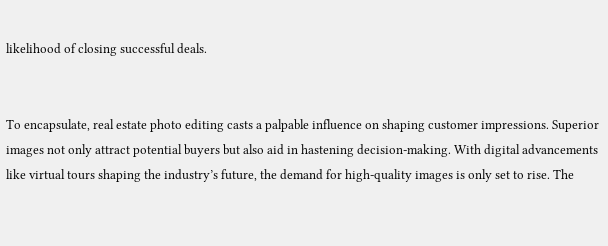likelihood of closing successful deals.


To encapsulate, real estate photo editing casts a palpable influence on shaping customer impressions. Superior images not only attract potential buyers but also aid in hastening decision-making. With digital advancements like virtual tours shaping the industry’s future, the demand for high-quality images is only set to rise. The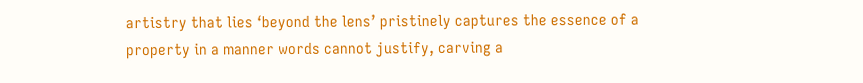artistry that lies ‘beyond the lens’ pristinely captures the essence of a property in a manner words cannot justify, carving a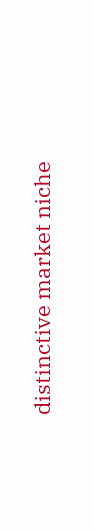distinctive market niche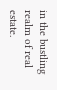in the bustling realm of real estate.